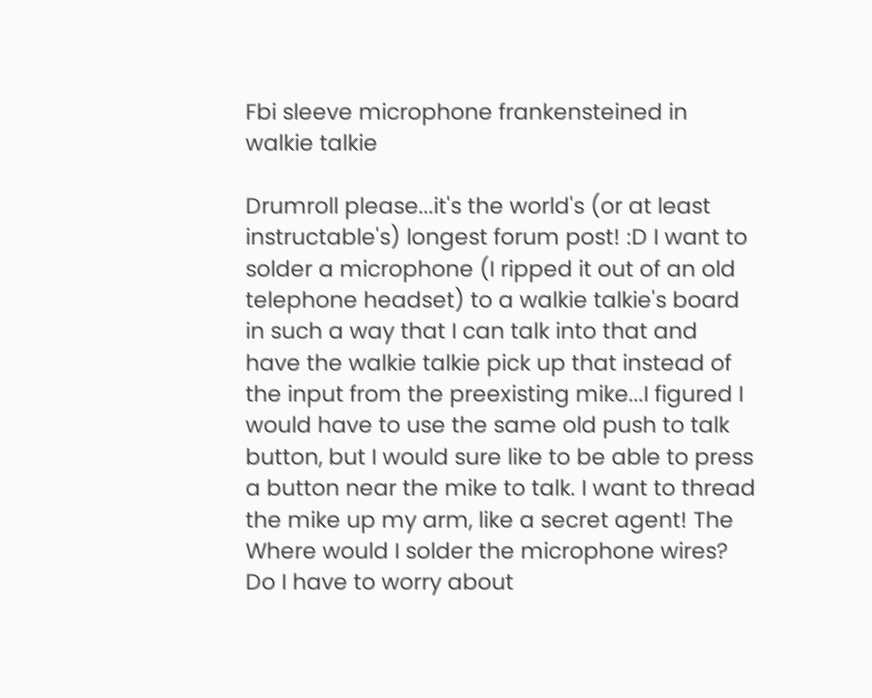Fbi sleeve microphone frankensteined in walkie talkie

Drumroll please...it's the world's (or at least instructable's) longest forum post! :D I want to solder a microphone (I ripped it out of an old telephone headset) to a walkie talkie's board in such a way that I can talk into that and have the walkie talkie pick up that instead of the input from the preexisting mike...I figured I would have to use the same old push to talk button, but I would sure like to be able to press a button near the mike to talk. I want to thread the mike up my arm, like a secret agent! The Where would I solder the microphone wires? Do I have to worry about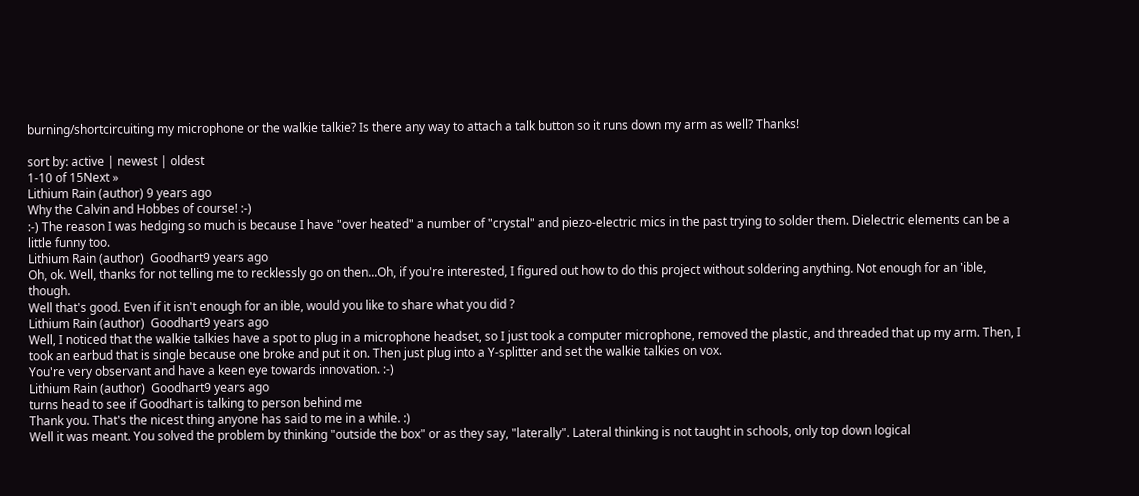burning/shortcircuiting my microphone or the walkie talkie? Is there any way to attach a talk button so it runs down my arm as well? Thanks!

sort by: active | newest | oldest
1-10 of 15Next »
Lithium Rain (author) 9 years ago
Why the Calvin and Hobbes of course! :-)
:-) The reason I was hedging so much is because I have "over heated" a number of "crystal" and piezo-electric mics in the past trying to solder them. Dielectric elements can be a little funny too.
Lithium Rain (author)  Goodhart9 years ago
Oh, ok. Well, thanks for not telling me to recklessly go on then...Oh, if you're interested, I figured out how to do this project without soldering anything. Not enough for an 'ible, though.
Well that's good. Even if it isn't enough for an ible, would you like to share what you did ?
Lithium Rain (author)  Goodhart9 years ago
Well, I noticed that the walkie talkies have a spot to plug in a microphone headset, so I just took a computer microphone, removed the plastic, and threaded that up my arm. Then, I took an earbud that is single because one broke and put it on. Then just plug into a Y-splitter and set the walkie talkies on vox.
You're very observant and have a keen eye towards innovation. :-)
Lithium Rain (author)  Goodhart9 years ago
turns head to see if Goodhart is talking to person behind me
Thank you. That's the nicest thing anyone has said to me in a while. :)
Well it was meant. You solved the problem by thinking "outside the box" or as they say, "laterally". Lateral thinking is not taught in schools, only top down logical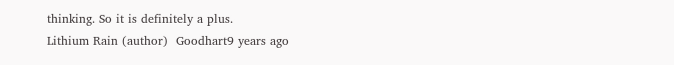thinking. So it is definitely a plus.
Lithium Rain (author)  Goodhart9 years ago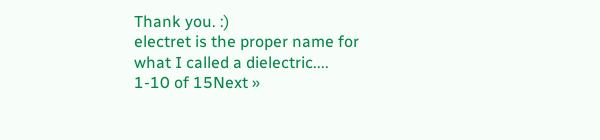Thank you. :)
electret is the proper name for what I called a dielectric....
1-10 of 15Next »